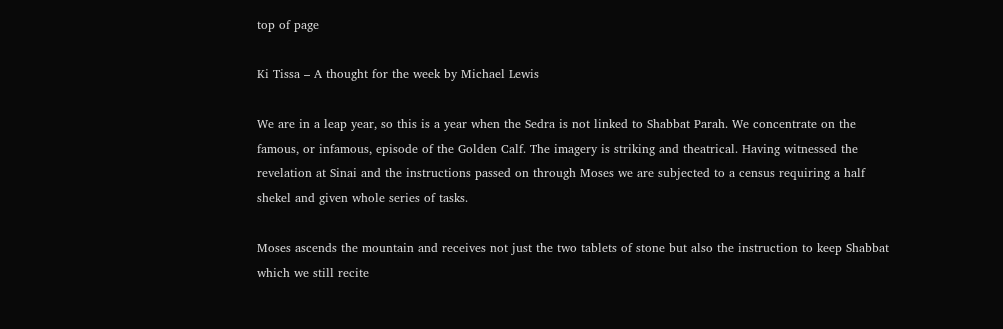top of page

Ki Tissa – A thought for the week by Michael Lewis

We are in a leap year, so this is a year when the Sedra is not linked to Shabbat Parah. We concentrate on the famous, or infamous, episode of the Golden Calf. The imagery is striking and theatrical. Having witnessed the revelation at Sinai and the instructions passed on through Moses we are subjected to a census requiring a half shekel and given whole series of tasks.

Moses ascends the mountain and receives not just the two tablets of stone but also the instruction to keep Shabbat which we still recite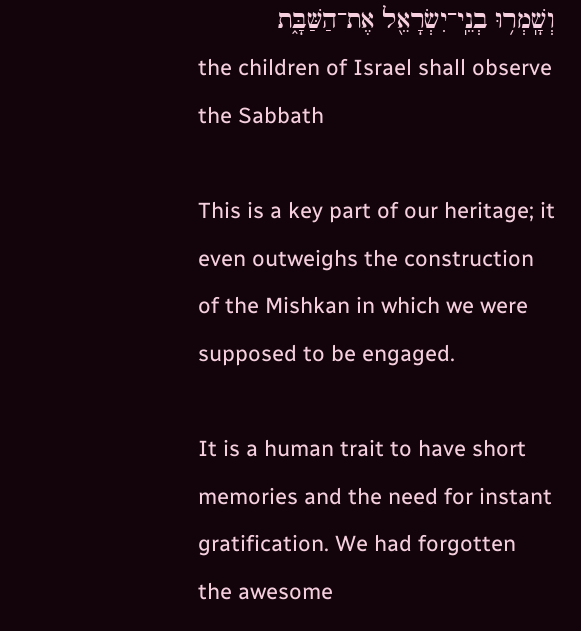וְשָֽׁמְר֥וּ בְנֵֽי־יִשְׂרָאֵ֖ל אֶת־הַשַּׁבָּ֑ת
the children of Israel shall observe the Sabbath

This is a key part of our heritage; it even outweighs the construction of the Mishkan in which we were supposed to be engaged.

It is a human trait to have short memories and the need for instant gratification. We had forgotten the awesome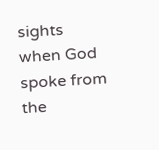sights when God spoke from the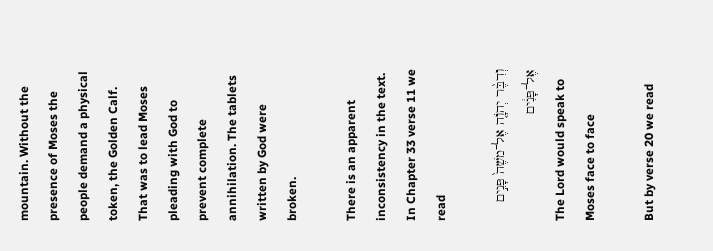mountain. Without the presence of Moses the people demand a physical token, the Golden Calf. That was to lead Moses pleading with God to prevent complete annihilation. The tablets written by God were broken.

There is an apparent inconsistency in the text. In Chapter 33 verse 11 we read

וְדִבֶּ֨ר יְהֹוָ֤ה אֶל־משֶׁה֙ פָּנִ֣ים אֶל־פָּנִ֔ים
The Lord would speak to Moses face to face

But by verse 20 we read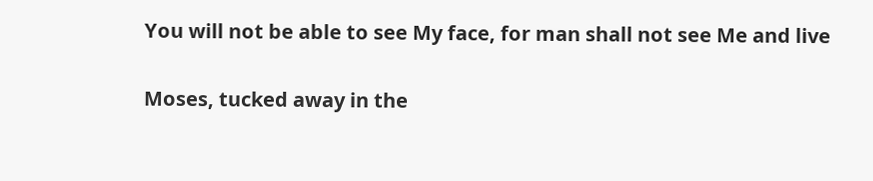You will not be able to see My face, for man shall not see Me and live

Moses, tucked away in the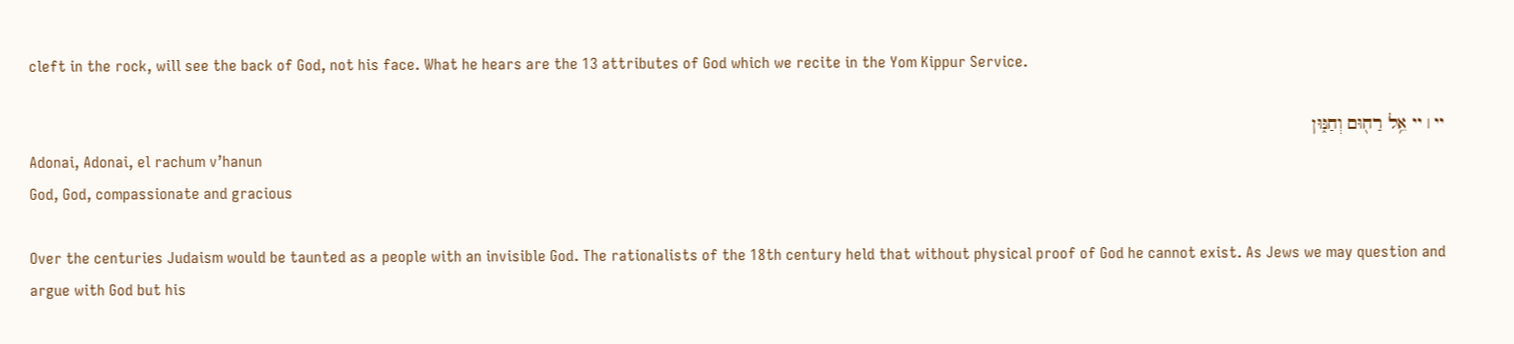cleft in the rock, will see the back of God, not his face. What he hears are the 13 attributes of God which we recite in the Yom Kippur Service.

יי ׀ יי אֵ֥ל רַח֖וּם וְחַנּ֑וּן
Adonai, Adonai, el rachum v’hanun
God, God, compassionate and gracious

Over the centuries Judaism would be taunted as a people with an invisible God. The rationalists of the 18th century held that without physical proof of God he cannot exist. As Jews we may question and argue with God but his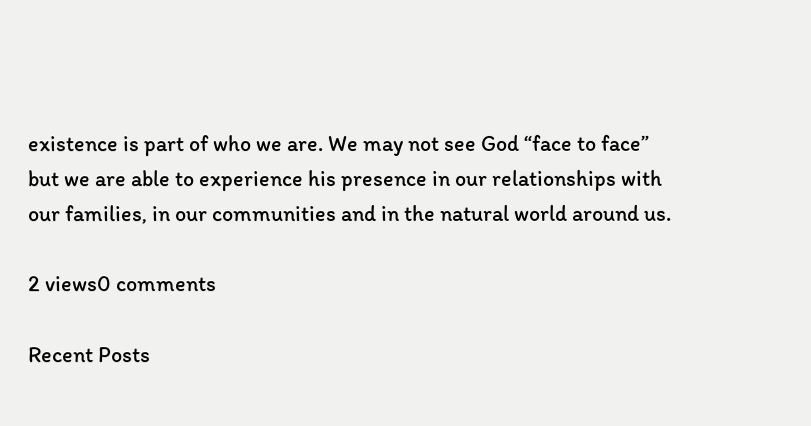existence is part of who we are. We may not see God “face to face” but we are able to experience his presence in our relationships with our families, in our communities and in the natural world around us.

2 views0 comments

Recent Posts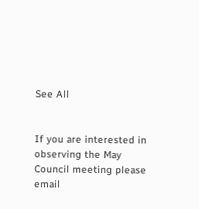See All


If you are interested in observing the May Council meeting please email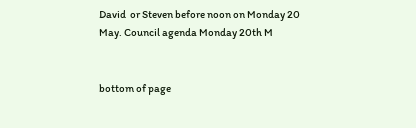David  or Steven before noon on Monday 20 May. Council agenda Monday 20th M


bottom of page